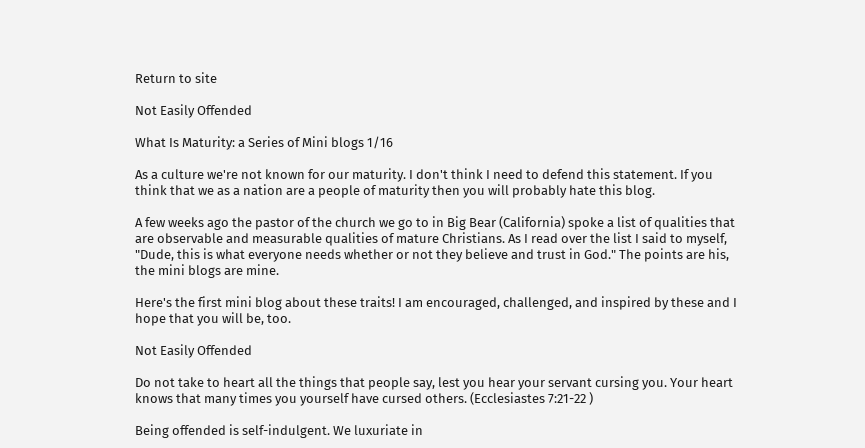Return to site

Not Easily Offended

What Is Maturity: a Series of Mini blogs 1/16

As a culture we're not known for our maturity. I don't think I need to defend this statement. If you think that we as a nation are a people of maturity then you will probably hate this blog.

A few weeks ago the pastor of the church we go to in Big Bear (California) spoke a list of qualities that are observable and measurable qualities of mature Christians. As I read over the list I said to myself, "Dude, this is what everyone needs whether or not they believe and trust in God." The points are his, the mini blogs are mine.

Here's the first mini blog about these traits! I am encouraged, challenged, and inspired by these and I hope that you will be, too.

Not Easily Offended

Do not take to heart all the things that people say, lest you hear your servant cursing you. Your heart knows that many times you yourself have cursed others. (Ecclesiastes 7:21-22 )

Being offended is self-indulgent. We luxuriate in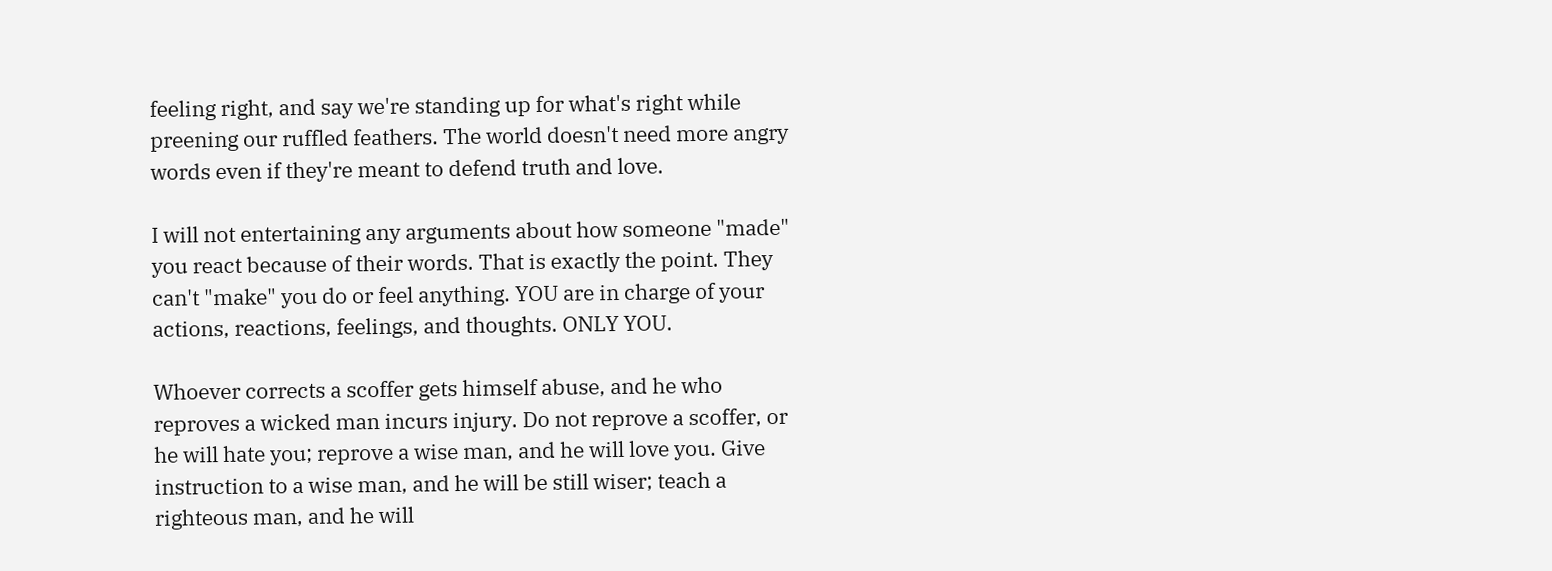feeling right, and say we're standing up for what's right while preening our ruffled feathers. The world doesn't need more angry words even if they're meant to defend truth and love.

I will not entertaining any arguments about how someone "made" you react because of their words. That is exactly the point. They can't "make" you do or feel anything. YOU are in charge of your actions, reactions, feelings, and thoughts. ONLY YOU.

Whoever corrects a scoffer gets himself abuse, and he who reproves a wicked man incurs injury. Do not reprove a scoffer, or he will hate you; reprove a wise man, and he will love you. Give instruction to a wise man, and he will be still wiser; teach a righteous man, and he will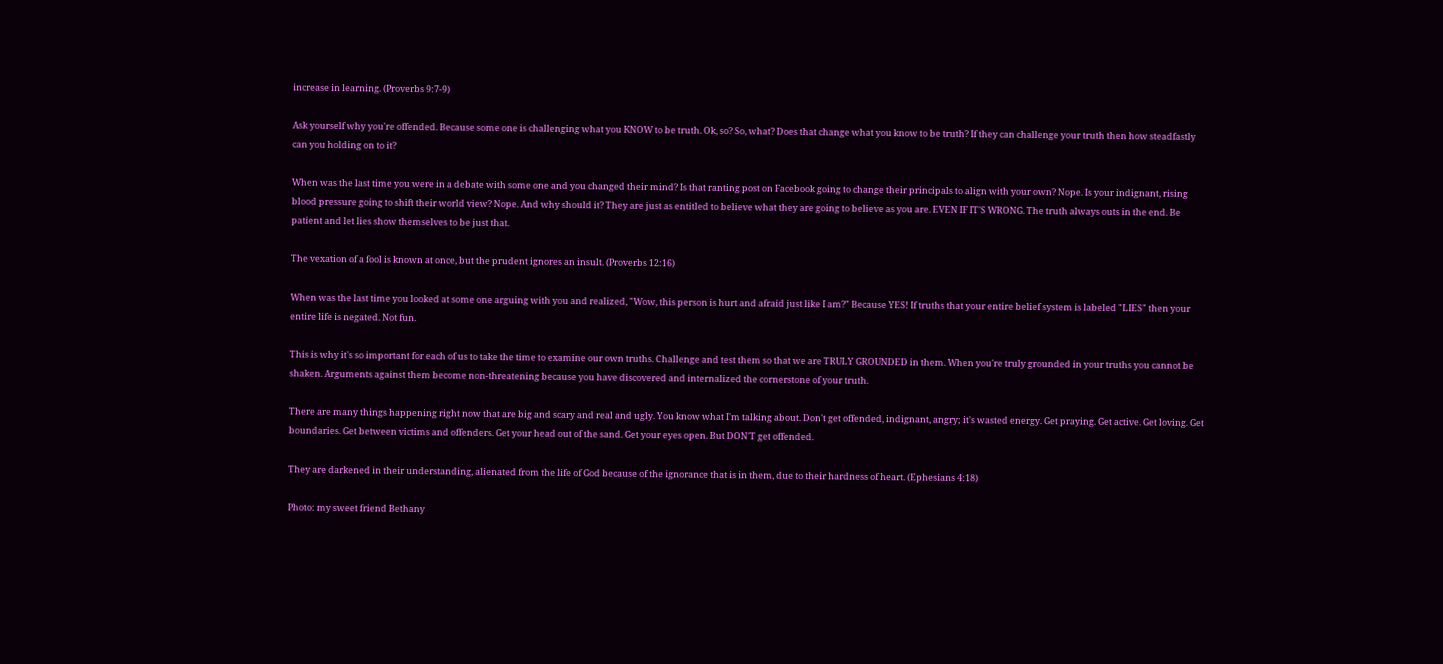increase in learning. (Proverbs 9:7-9)

Ask yourself why you're offended. Because some one is challenging what you KNOW to be truth. Ok, so? So, what? Does that change what you know to be truth? If they can challenge your truth then how steadfastly can you holding on to it?

When was the last time you were in a debate with some one and you changed their mind? Is that ranting post on Facebook going to change their principals to align with your own? Nope. Is your indignant, rising blood pressure going to shift their world view? Nope. And why should it? They are just as entitled to believe what they are going to believe as you are. EVEN IF IT'S WRONG. The truth always outs in the end. Be patient and let lies show themselves to be just that.

The vexation of a fool is known at once, but the prudent ignores an insult. (Proverbs 12:16)

When was the last time you looked at some one arguing with you and realized, "Wow, this person is hurt and afraid just like I am?" Because YES! If truths that your entire belief system is labeled "LIES" then your entire life is negated. Not fun.

This is why it's so important for each of us to take the time to examine our own truths. Challenge and test them so that we are TRULY GROUNDED in them. When you're truly grounded in your truths you cannot be shaken. Arguments against them become non-threatening because you have discovered and internalized the cornerstone of your truth.

There are many things happening right now that are big and scary and real and ugly. You know what I'm talking about. Don't get offended, indignant, angry; it's wasted energy. Get praying. Get active. Get loving. Get boundaries. Get between victims and offenders. Get your head out of the sand. Get your eyes open. But DON'T get offended.

They are darkened in their understanding, alienated from the life of God because of the ignorance that is in them, due to their hardness of heart. (Ephesians 4:18)

Photo: my sweet friend Bethany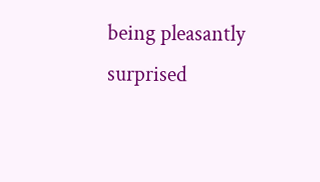being pleasantly surprised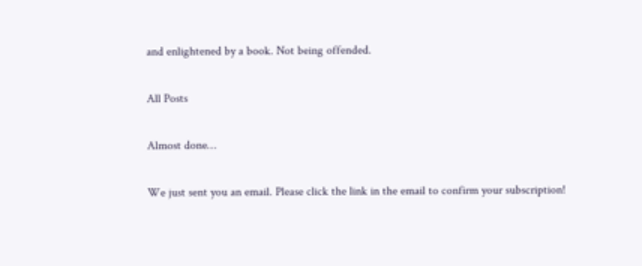and enlightened by a book. Not being offended.

All Posts

Almost done…

We just sent you an email. Please click the link in the email to confirm your subscription!